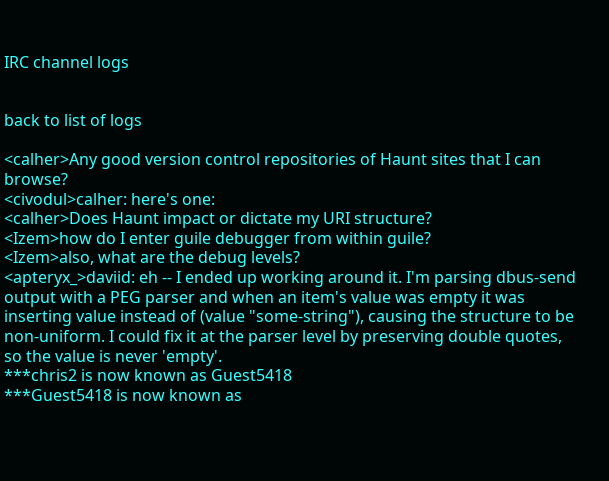IRC channel logs


back to list of logs

<calher>Any good version control repositories of Haunt sites that I can browse?
<civodul>calher: here's one:
<calher>Does Haunt impact or dictate my URI structure?
<Izem>how do I enter guile debugger from within guile?
<Izem>also, what are the debug levels?
<apteryx_>daviid: eh -- I ended up working around it. I'm parsing dbus-send output with a PEG parser and when an item's value was empty it was inserting value instead of (value "some-string"), causing the structure to be non-uniform. I could fix it at the parser level by preserving double quotes, so the value is never 'empty'.
***chris2 is now known as Guest5418
***Guest5418 is now known as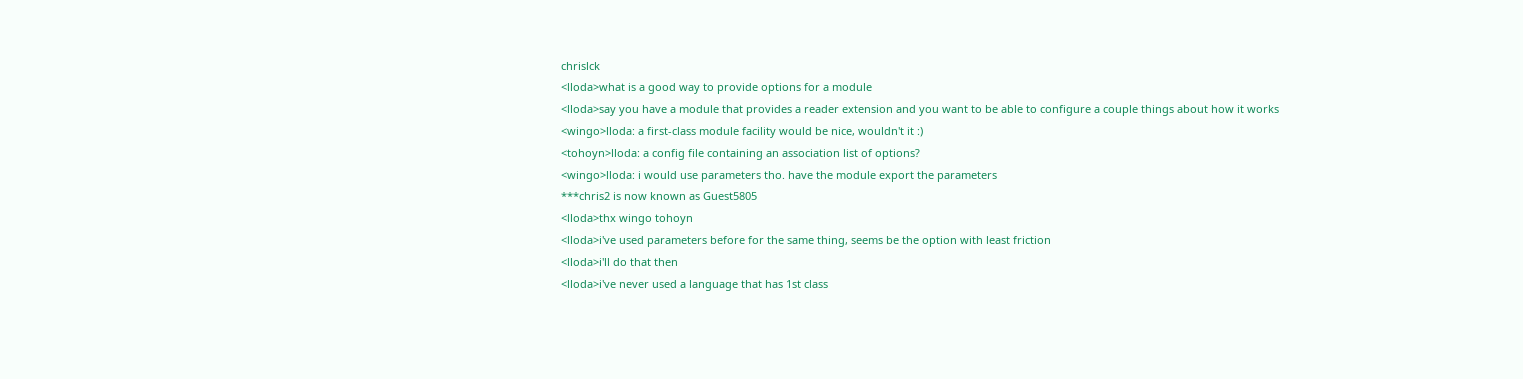chrislck
<lloda>what is a good way to provide options for a module
<lloda>say you have a module that provides a reader extension and you want to be able to configure a couple things about how it works
<wingo>lloda: a first-class module facility would be nice, wouldn't it :)
<tohoyn>lloda: a config file containing an association list of options?
<wingo>lloda: i would use parameters tho. have the module export the parameters
***chris2 is now known as Guest5805
<lloda>thx wingo tohoyn
<lloda>i've used parameters before for the same thing, seems be the option with least friction
<lloda>i'll do that then
<lloda>i've never used a language that has 1st class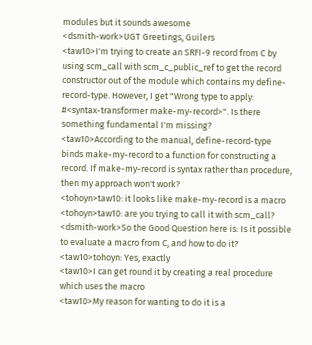modules but it sounds awesome
<dsmith-work>UGT Greetings, Guilers
<taw10>I'm trying to create an SRFI-9 record from C by using scm_call with scm_c_public_ref to get the record constructor out of the module which contains my define-record-type. However, I get "Wrong type to apply: #<syntax-transformer make-my-record>". Is there something fundamental I'm missing?
<taw10>According to the manual, define-record-type binds make-my-record to a function for constructing a record. If make-my-record is syntax rather than procedure, then my approach won't work?
<tohoyn>taw10: it looks like make-my-record is a macro
<tohoyn>taw10: are you trying to call it with scm_call?
<dsmith-work>So the Good Question here is: Is it possible to evaluate a macro from C, and how to do it?
<taw10>tohoyn: Yes, exactly
<taw10>I can get round it by creating a real procedure which uses the macro
<taw10>My reason for wanting to do it is a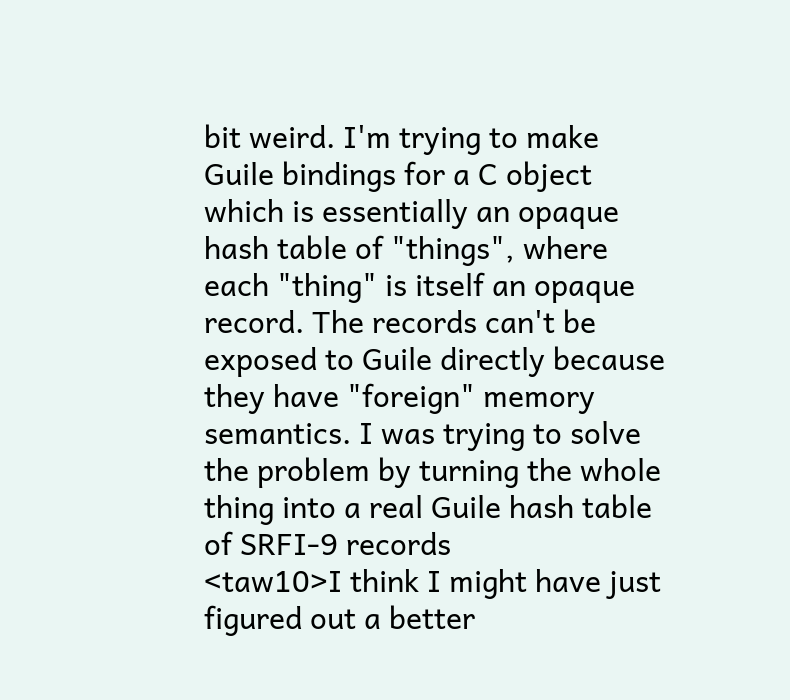bit weird. I'm trying to make Guile bindings for a C object which is essentially an opaque hash table of "things", where each "thing" is itself an opaque record. The records can't be exposed to Guile directly because they have "foreign" memory semantics. I was trying to solve the problem by turning the whole thing into a real Guile hash table of SRFI-9 records
<taw10>I think I might have just figured out a better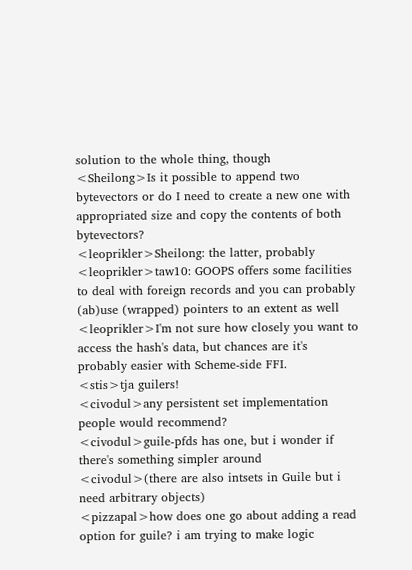solution to the whole thing, though
<Sheilong>Is it possible to append two bytevectors or do I need to create a new one with appropriated size and copy the contents of both bytevectors?
<leoprikler>Sheilong: the latter, probably
<leoprikler>taw10: GOOPS offers some facilities to deal with foreign records and you can probably (ab)use (wrapped) pointers to an extent as well
<leoprikler>I'm not sure how closely you want to access the hash's data, but chances are it's probably easier with Scheme-side FFI.
<stis>tja guilers!
<civodul>any persistent set implementation people would recommend?
<civodul>guile-pfds has one, but i wonder if there's something simpler around
<civodul>(there are also intsets in Guile but i need arbitrary objects)
<pizzapal>how does one go about adding a read option for guile? i am trying to make logic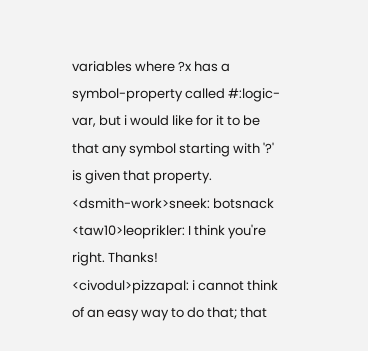variables where ?x has a symbol-property called #:logic-var, but i would like for it to be that any symbol starting with '?' is given that property.
<dsmith-work>sneek: botsnack
<taw10>leoprikler: I think you're right. Thanks!
<civodul>pizzapal: i cannot think of an easy way to do that; that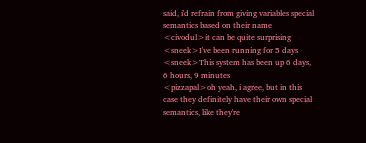said, i'd refrain from giving variables special semantics based on their name
<civodul>it can be quite surprising
<sneek>I've been running for 5 days
<sneek>This system has been up 6 days, 6 hours, 9 minutes
<pizzapal>oh yeah, i agree, but in this case they definitely have their own special semantics, like they're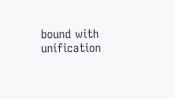bound with unification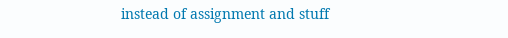instead of assignment and stuff